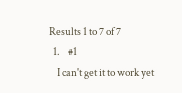Results 1 to 7 of 7
  1.    #1
    I can't get it to work yet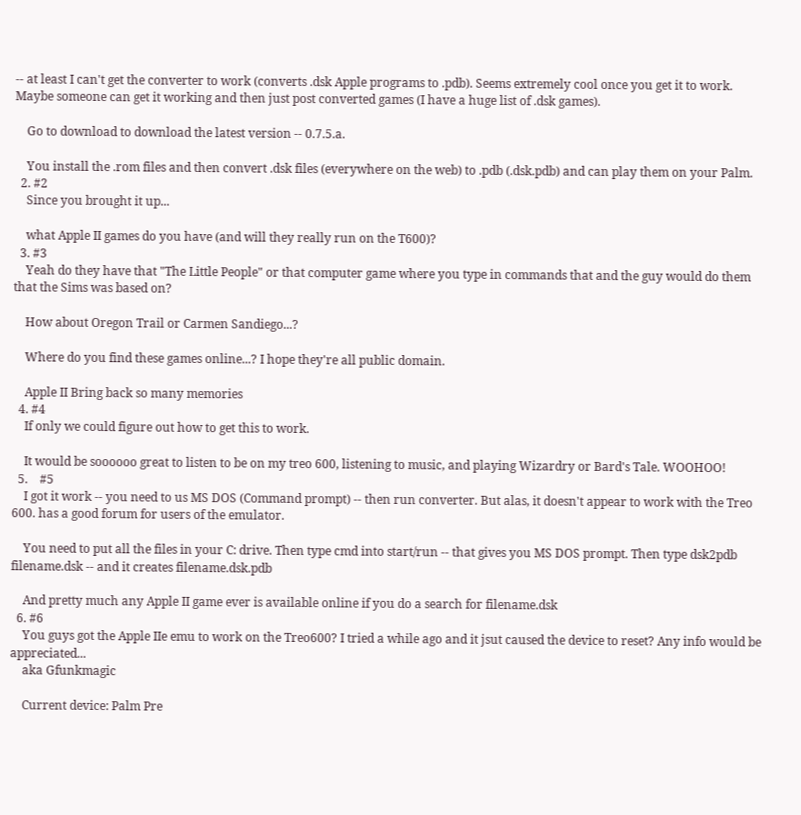-- at least I can't get the converter to work (converts .dsk Apple programs to .pdb). Seems extremely cool once you get it to work. Maybe someone can get it working and then just post converted games (I have a huge list of .dsk games).

    Go to download to download the latest version -- 0.7.5.a.

    You install the .rom files and then convert .dsk files (everywhere on the web) to .pdb (.dsk.pdb) and can play them on your Palm.
  2. #2
    Since you brought it up...

    what Apple II games do you have (and will they really run on the T600)?
  3. #3
    Yeah do they have that "The Little People" or that computer game where you type in commands that and the guy would do them that the Sims was based on?

    How about Oregon Trail or Carmen Sandiego...?

    Where do you find these games online...? I hope they're all public domain.

    Apple II Bring back so many memories
  4. #4
    If only we could figure out how to get this to work.

    It would be soooooo great to listen to be on my treo 600, listening to music, and playing Wizardry or Bard's Tale. WOOHOO!
  5.    #5
    I got it work -- you need to us MS DOS (Command prompt) -- then run converter. But alas, it doesn't appear to work with the Treo 600. has a good forum for users of the emulator.

    You need to put all the files in your C: drive. Then type cmd into start/run -- that gives you MS DOS prompt. Then type dsk2pdb filename.dsk -- and it creates filename.dsk.pdb

    And pretty much any Apple II game ever is available online if you do a search for filename.dsk
  6. #6
    You guys got the Apple IIe emu to work on the Treo600? I tried a while ago and it jsut caused the device to reset? Any info would be appreciated...
    aka Gfunkmagic

    Current device: Palm Pre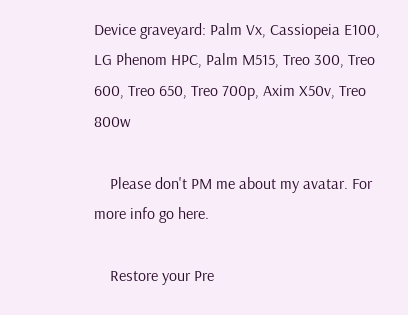Device graveyard: Palm Vx, Cassiopeia E100, LG Phenom HPC, Palm M515, Treo 300, Treo 600, Treo 650, Treo 700p, Axim X50v, Treo 800w

    Please don't PM me about my avatar. For more info go here.

    Restore your Pre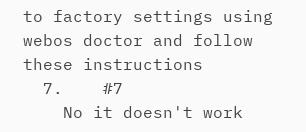to factory settings using webos doctor and follow these instructions
  7.    #7
    No it doesn't work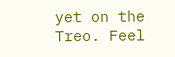yet on the Treo. Feel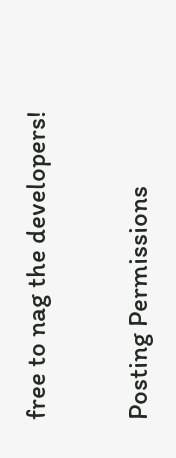free to nag the developers!

Posting Permissions